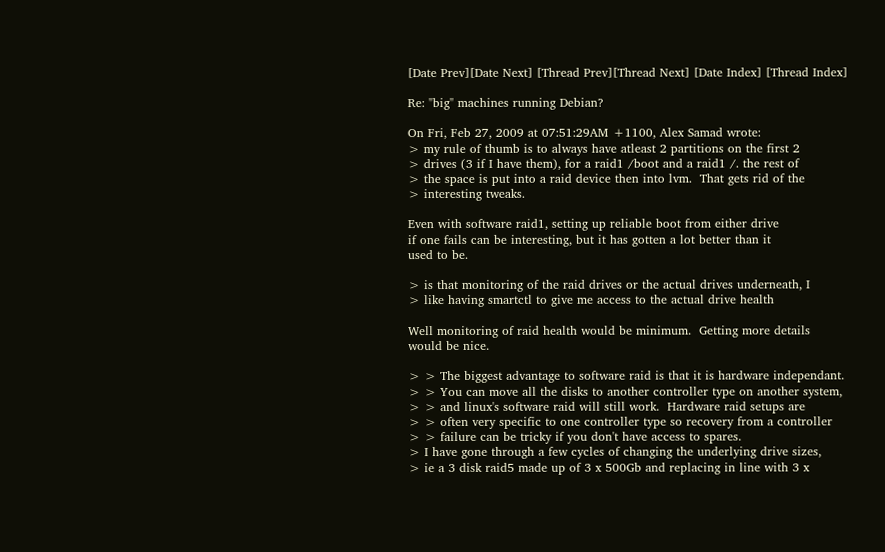[Date Prev][Date Next] [Thread Prev][Thread Next] [Date Index] [Thread Index]

Re: "big" machines running Debian?

On Fri, Feb 27, 2009 at 07:51:29AM +1100, Alex Samad wrote:
> my rule of thumb is to always have atleast 2 partitions on the first 2
> drives (3 if I have them), for a raid1 /boot and a raid1 /. the rest of
> the space is put into a raid device then into lvm.  That gets rid of the
> interesting tweaks.

Even with software raid1, setting up reliable boot from either drive
if one fails can be interesting, but it has gotten a lot better than it
used to be.

> is that monitoring of the raid drives or the actual drives underneath, I
> like having smartctl to give me access to the actual drive health

Well monitoring of raid health would be minimum.  Getting more details
would be nice.

> > The biggest advantage to software raid is that it is hardware independant.
> > You can move all the disks to another controller type on another system,
> > and linux's software raid will still work.  Hardware raid setups are
> > often very specific to one controller type so recovery from a controller
> > failure can be tricky if you don't have access to spares.
> I have gone through a few cycles of changing the underlying drive sizes,
> ie a 3 disk raid5 made up of 3 x 500Gb and replacing in line with 3 x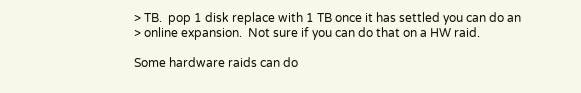> TB.  pop 1 disk replace with 1 TB once it has settled you can do an
> online expansion.  Not sure if you can do that on a HW raid.

Some hardware raids can do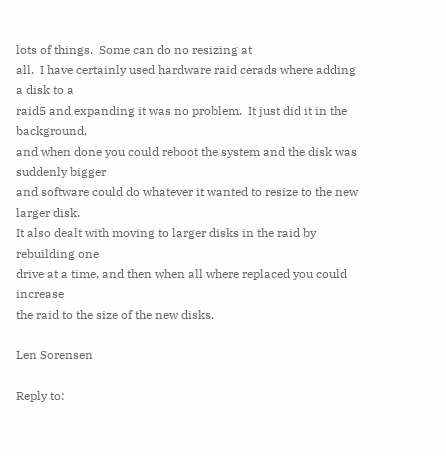lots of things.  Some can do no resizing at
all.  I have certainly used hardware raid cerads where adding a disk to a
raid5 and expanding it was no problem.  It just did it in the background,
and when done you could reboot the system and the disk was suddenly bigger
and software could do whatever it wanted to resize to the new larger disk.
It also dealt with moving to larger disks in the raid by rebuilding one
drive at a time, and then when all where replaced you could increase
the raid to the size of the new disks.

Len Sorensen

Reply to: